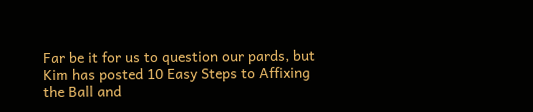Far be it for us to question our pards, but Kim has posted 10 Easy Steps to Affixing the Ball and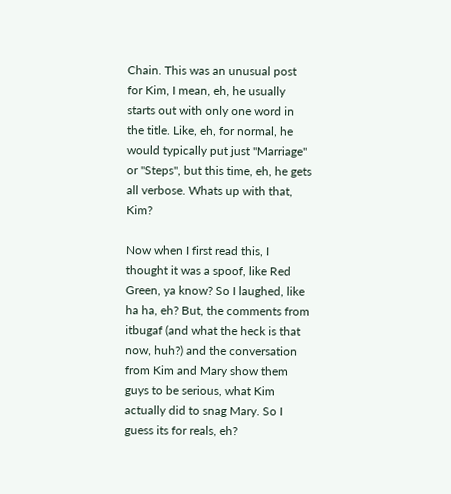Chain. This was an unusual post for Kim, I mean, eh, he usually starts out with only one word in the title. Like, eh, for normal, he would typically put just "Marriage" or "Steps", but this time, eh, he gets all verbose. Whats up with that, Kim?

Now when I first read this, I thought it was a spoof, like Red Green, ya know? So I laughed, like ha ha, eh? But, the comments from itbugaf (and what the heck is that now, huh?) and the conversation from Kim and Mary show them guys to be serious, what Kim actually did to snag Mary. So I guess its for reals, eh?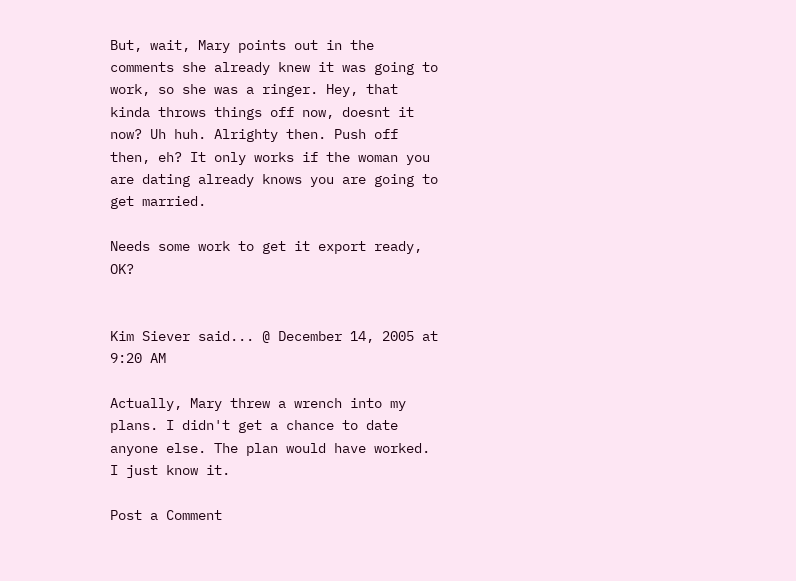But, wait, Mary points out in the comments she already knew it was going to work, so she was a ringer. Hey, that kinda throws things off now, doesnt it now? Uh huh. Alrighty then. Push off then, eh? It only works if the woman you are dating already knows you are going to get married.

Needs some work to get it export ready, OK?


Kim Siever said... @ December 14, 2005 at 9:20 AM

Actually, Mary threw a wrench into my plans. I didn't get a chance to date anyone else. The plan would have worked. I just know it.

Post a Comment